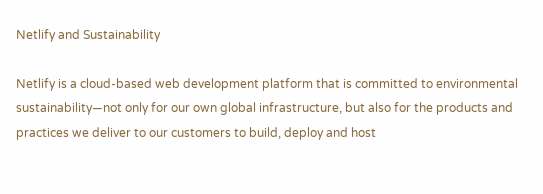Netlify and Sustainability

Netlify is a cloud-based web development platform that is committed to environmental sustainability—not only for our own global infrastructure, but also for the products and practices we deliver to our customers to build, deploy and host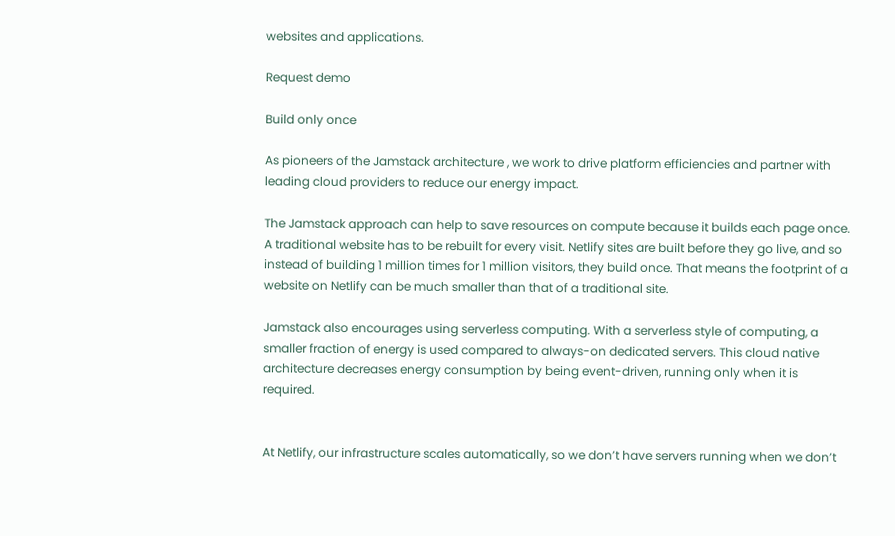websites and applications.

Request demo

Build only once

As pioneers of the Jamstack architecture , we work to drive platform efficiencies and partner with leading cloud providers to reduce our energy impact.

The Jamstack approach can help to save resources on compute because it builds each page once. A traditional website has to be rebuilt for every visit. Netlify sites are built before they go live, and so instead of building 1 million times for 1 million visitors, they build once. That means the footprint of a website on Netlify can be much smaller than that of a traditional site.

Jamstack also encourages using serverless computing. With a serverless style of computing, a smaller fraction of energy is used compared to always-on dedicated servers. This cloud native architecture decreases energy consumption by being event-driven, running only when it is required.


At Netlify, our infrastructure scales automatically, so we don’t have servers running when we don’t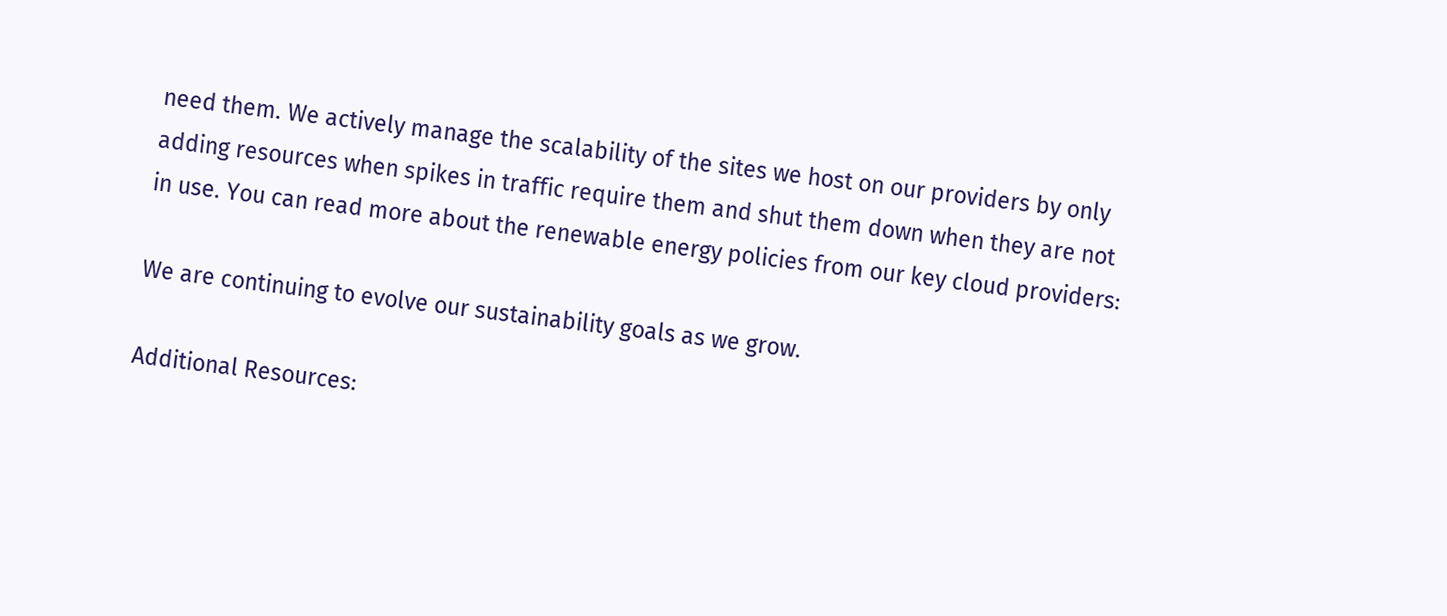need them. We actively manage the scalability of the sites we host on our providers by only adding resources when spikes in traffic require them and shut them down when they are not in use. You can read more about the renewable energy policies from our key cloud providers:

We are continuing to evolve our sustainability goals as we grow.

Additional Resources: